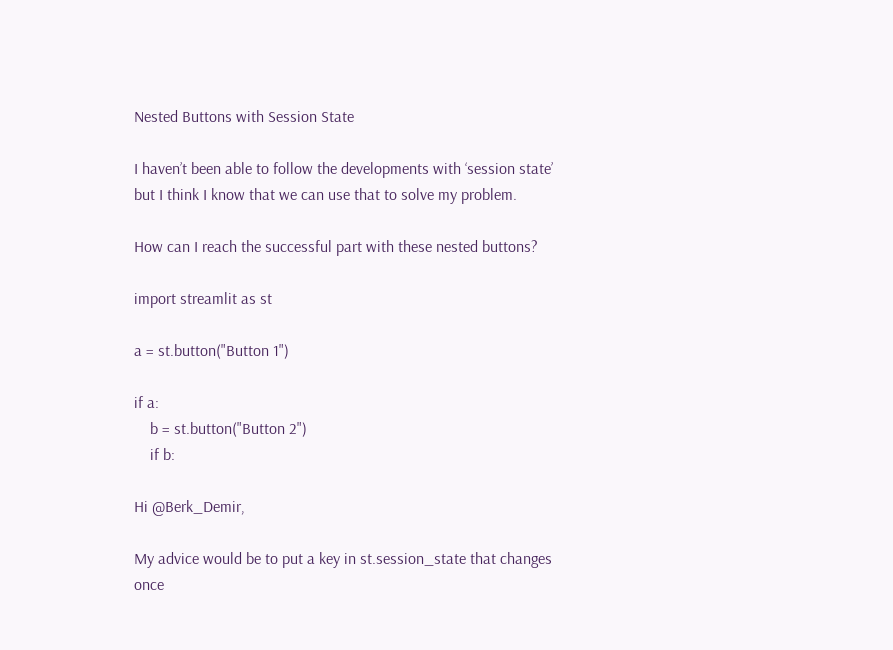Nested Buttons with Session State

I haven’t been able to follow the developments with ‘session state’ but I think I know that we can use that to solve my problem.

How can I reach the successful part with these nested buttons?

import streamlit as st

a = st.button("Button 1")

if a:
    b = st.button("Button 2")
    if b:

Hi @Berk_Demir,

My advice would be to put a key in st.session_state that changes once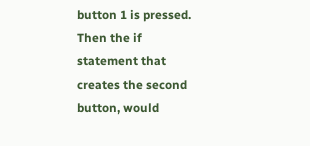button 1 is pressed. Then the if statement that creates the second button, would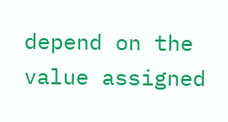depend on the value assigned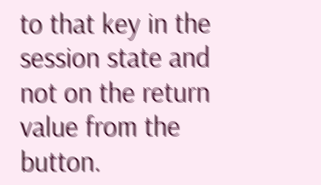to that key in the session state and not on the return value from the button.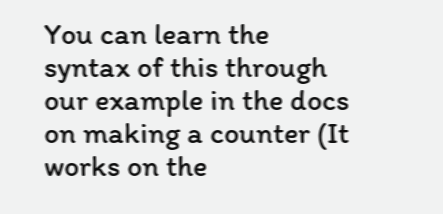You can learn the syntax of this through our example in the docs on making a counter (It works on the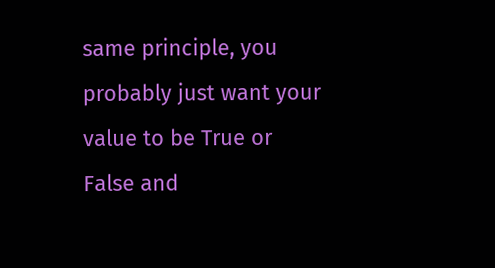same principle, you probably just want your value to be True or False and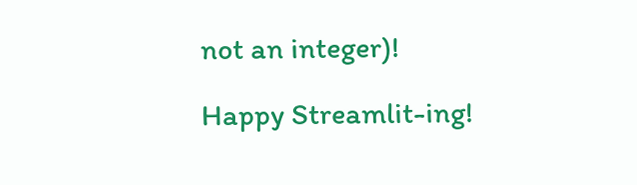not an integer)!

Happy Streamlit-ing!